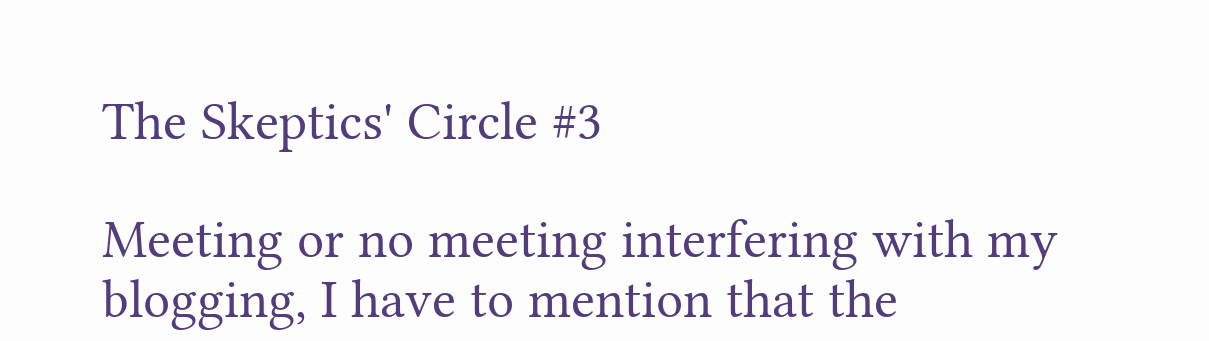The Skeptics' Circle #3

Meeting or no meeting interfering with my blogging, I have to mention that the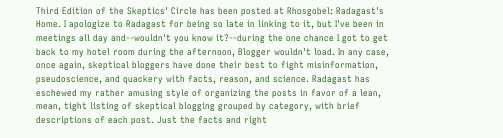Third Edition of the Skeptics' Circle has been posted at Rhosgobel: Radagast's Home. I apologize to Radagast for being so late in linking to it, but I've been in meetings all day and--wouldn't you know it?--during the one chance I got to get back to my hotel room during the afternoon, Blogger wouldn't load. In any case, once again, skeptical bloggers have done their best to fight misinformation, pseudoscience, and quackery with facts, reason, and science. Radagast has eschewed my rather amusing style of organizing the posts in favor of a lean, mean, tight listing of skeptical blogging grouped by category, with brief descriptions of each post. Just the facts and right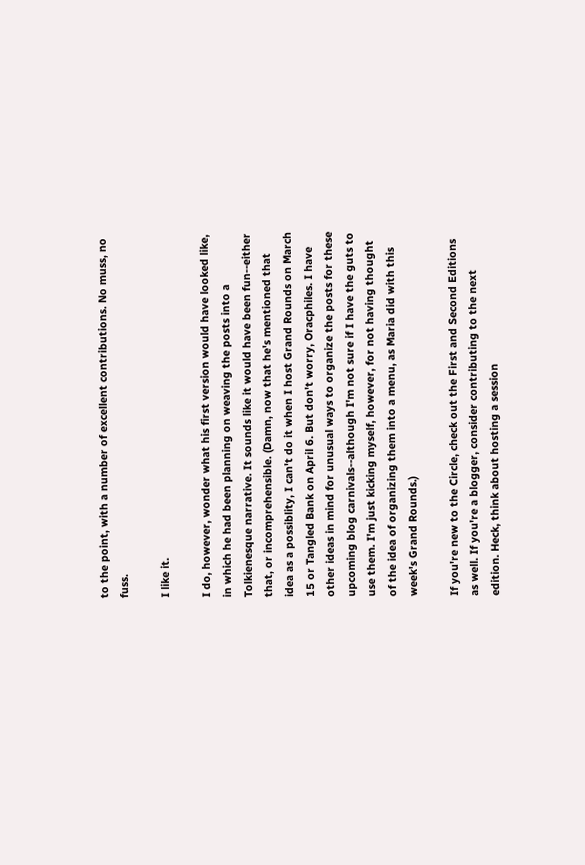to the point, with a number of excellent contributions. No muss, no fuss.

I like it.

I do, however, wonder what his first version would have looked like, in which he had been planning on weaving the posts into a Tolkienesque narrative. It sounds like it would have been fun--either that, or incomprehensible. (Damn, now that he's mentioned that idea as a possiblity, I can't do it when I host Grand Rounds on March 15 or Tangled Bank on April 6. But don't worry, Oracphiles. I have other ideas in mind for unusual ways to organize the posts for these upcoming blog carnivals--although I'm not sure if I have the guts to use them. I'm just kicking myself, however, for not having thought of the idea of organizing them into a menu, as Maria did with this week's Grand Rounds.)

If you're new to the Circle, check out the First and Second Editions as well. If you're a blogger, consider contributing to the next edition. Heck, think about hosting a session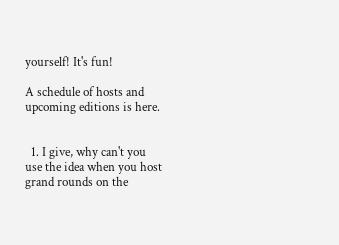yourself! It's fun!

A schedule of hosts and upcoming editions is here.


  1. I give, why can't you use the idea when you host grand rounds on the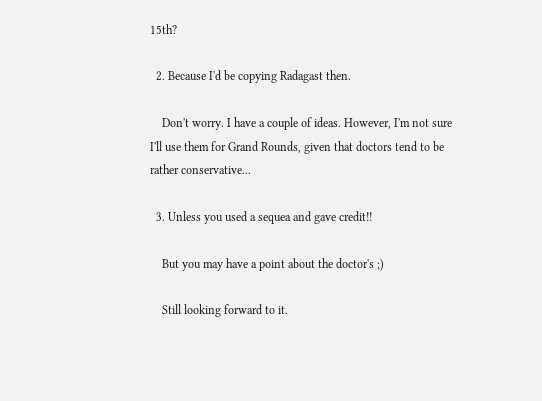15th?

  2. Because I'd be copying Radagast then.

    Don't worry. I have a couple of ideas. However, I'm not sure I'll use them for Grand Rounds, given that doctors tend to be rather conservative...

  3. Unless you used a sequea and gave credit!!

    But you may have a point about the doctor's ;)

    Still looking forward to it.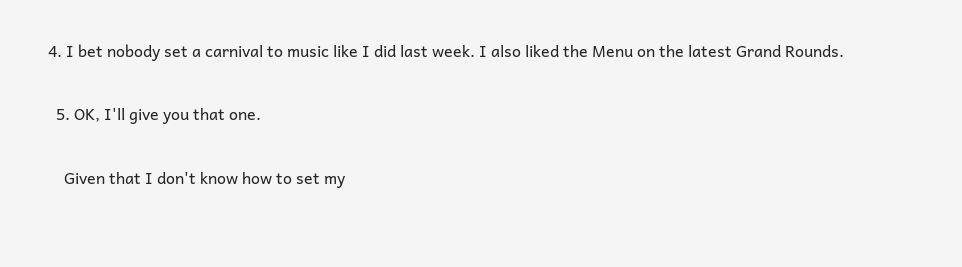4. I bet nobody set a carnival to music like I did last week. I also liked the Menu on the latest Grand Rounds.

  5. OK, I'll give you that one.

    Given that I don't know how to set my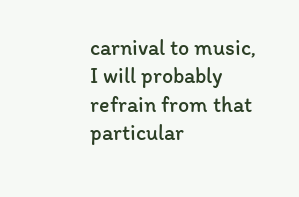carnival to music, I will probably refrain from that particular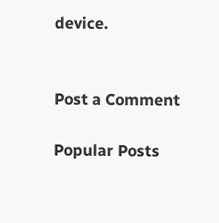device.


Post a Comment

Popular Posts